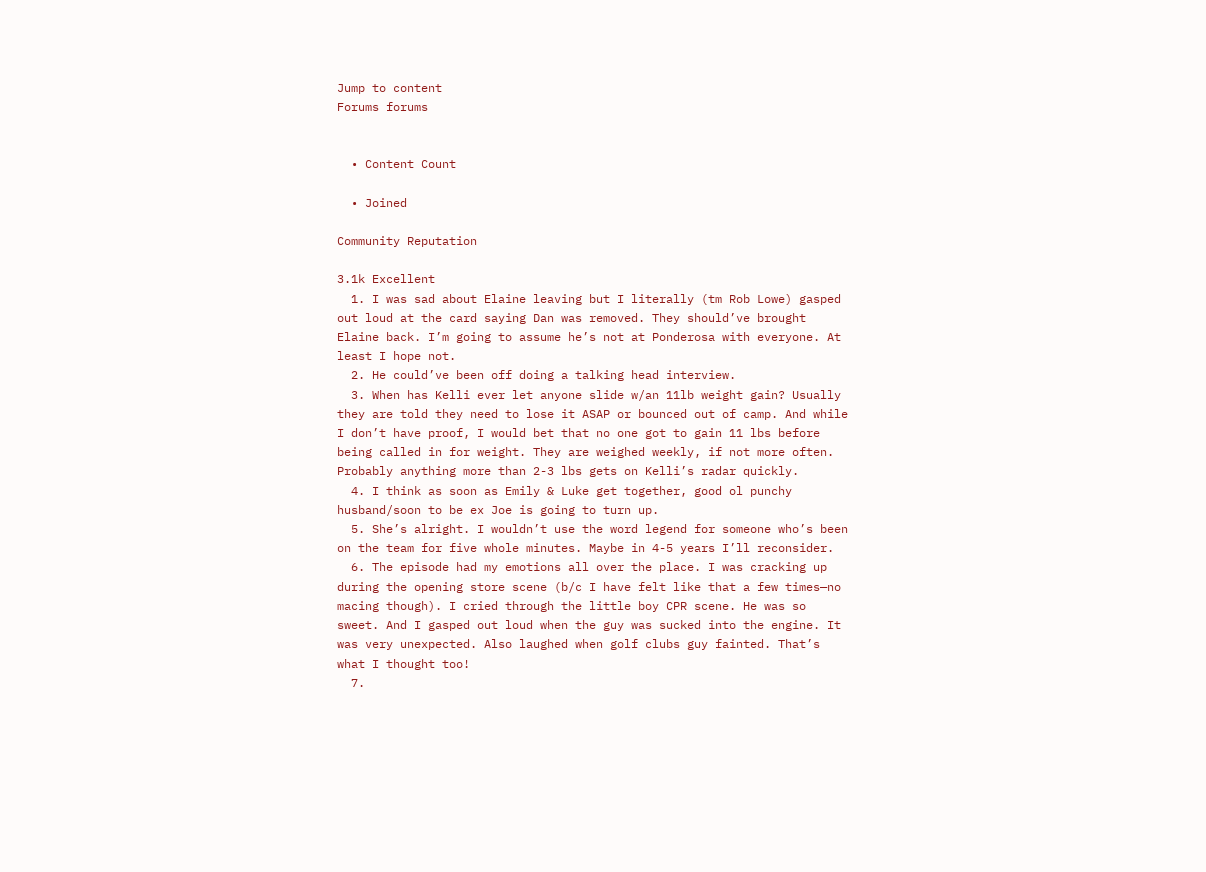Jump to content
Forums forums


  • Content Count

  • Joined

Community Reputation

3.1k Excellent
  1. I was sad about Elaine leaving but I literally (tm Rob Lowe) gasped out loud at the card saying Dan was removed. They should’ve brought Elaine back. I’m going to assume he’s not at Ponderosa with everyone. At least I hope not.
  2. He could’ve been off doing a talking head interview.
  3. When has Kelli ever let anyone slide w/an 11lb weight gain? Usually they are told they need to lose it ASAP or bounced out of camp. And while I don’t have proof, I would bet that no one got to gain 11 lbs before being called in for weight. They are weighed weekly, if not more often. Probably anything more than 2-3 lbs gets on Kelli’s radar quickly.
  4. I think as soon as Emily & Luke get together, good ol punchy husband/soon to be ex Joe is going to turn up.
  5. She’s alright. I wouldn’t use the word legend for someone who’s been on the team for five whole minutes. Maybe in 4-5 years I’ll reconsider.
  6. The episode had my emotions all over the place. I was cracking up during the opening store scene (b/c I have felt like that a few times—no macing though). I cried through the little boy CPR scene. He was so sweet. And I gasped out loud when the guy was sucked into the engine. It was very unexpected. Also laughed when golf clubs guy fainted. That’s what I thought too!
  7.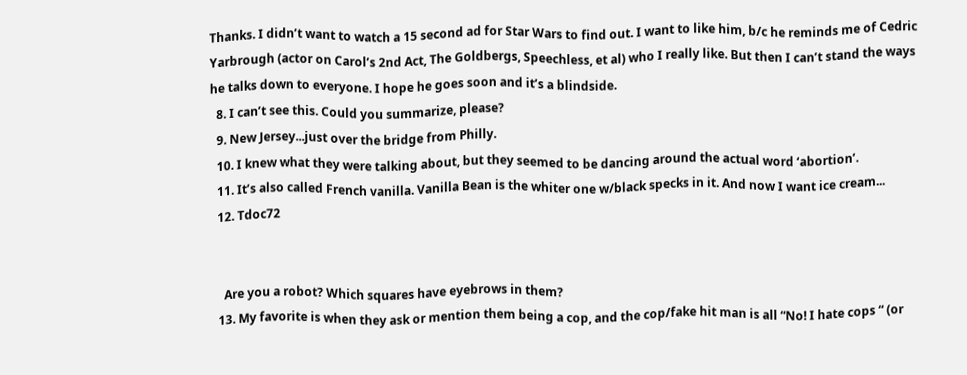Thanks. I didn’t want to watch a 15 second ad for Star Wars to find out. I want to like him, b/c he reminds me of Cedric Yarbrough (actor on Carol’s 2nd Act, The Goldbergs, Speechless, et al) who I really like. But then I can’t stand the ways he talks down to everyone. I hope he goes soon and it’s a blindside.
  8. I can’t see this. Could you summarize, please?
  9. New Jersey...just over the bridge from Philly.
  10. I knew what they were talking about, but they seemed to be dancing around the actual word ‘abortion’.
  11. It’s also called French vanilla. Vanilla Bean is the whiter one w/black specks in it. And now I want ice cream...
  12. Tdoc72


    Are you a robot? Which squares have eyebrows in them?
  13. My favorite is when they ask or mention them being a cop, and the cop/fake hit man is all “No! I hate cops “ (or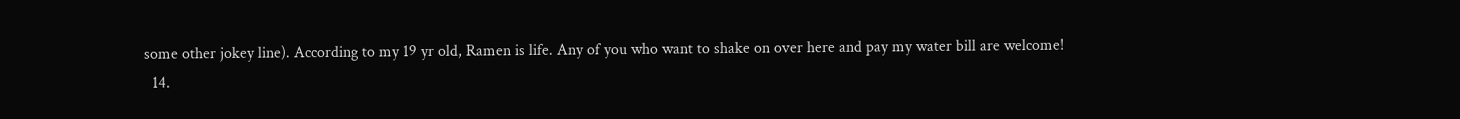some other jokey line). According to my 19 yr old, Ramen is life. Any of you who want to shake on over here and pay my water bill are welcome!
  14.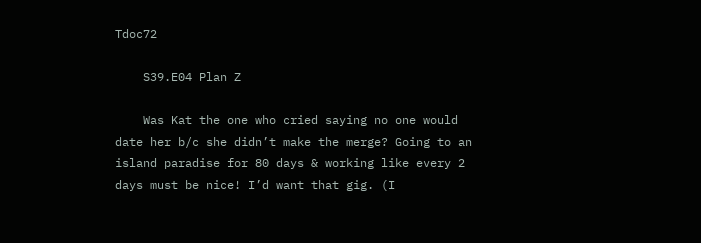Tdoc72

    S39.E04 Plan Z

    Was Kat the one who cried saying no one would date her b/c she didn’t make the merge? Going to an island paradise for 80 days & working like every 2 days must be nice! I’d want that gig. (I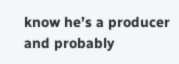know he’s a producer and probably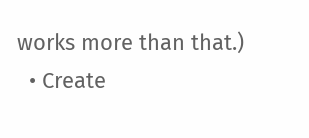works more than that.)
  • Create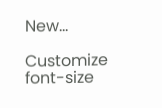New...

Customize font-size